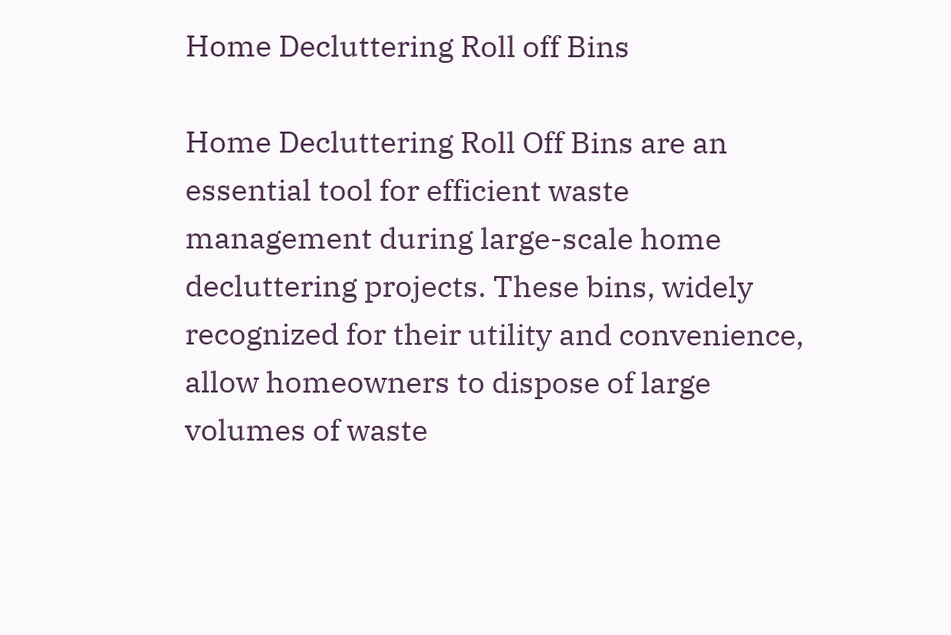Home Decluttering Roll off Bins

Home Decluttering Roll Off Bins are an essential tool for efficient waste management during large-scale home decluttering projects. These bins, widely recognized for their utility and convenience, allow homeowners to dispose of large volumes of waste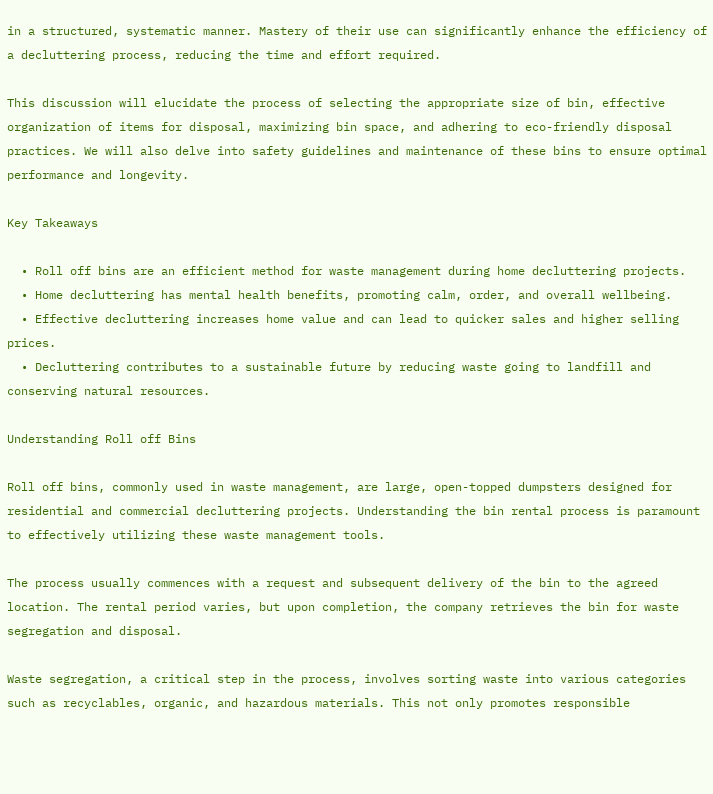in a structured, systematic manner. Mastery of their use can significantly enhance the efficiency of a decluttering process, reducing the time and effort required.

This discussion will elucidate the process of selecting the appropriate size of bin, effective organization of items for disposal, maximizing bin space, and adhering to eco-friendly disposal practices. We will also delve into safety guidelines and maintenance of these bins to ensure optimal performance and longevity.

Key Takeaways

  • Roll off bins are an efficient method for waste management during home decluttering projects.
  • Home decluttering has mental health benefits, promoting calm, order, and overall wellbeing.
  • Effective decluttering increases home value and can lead to quicker sales and higher selling prices.
  • Decluttering contributes to a sustainable future by reducing waste going to landfill and conserving natural resources.

Understanding Roll off Bins

Roll off bins, commonly used in waste management, are large, open-topped dumpsters designed for residential and commercial decluttering projects. Understanding the bin rental process is paramount to effectively utilizing these waste management tools.

The process usually commences with a request and subsequent delivery of the bin to the agreed location. The rental period varies, but upon completion, the company retrieves the bin for waste segregation and disposal.

Waste segregation, a critical step in the process, involves sorting waste into various categories such as recyclables, organic, and hazardous materials. This not only promotes responsible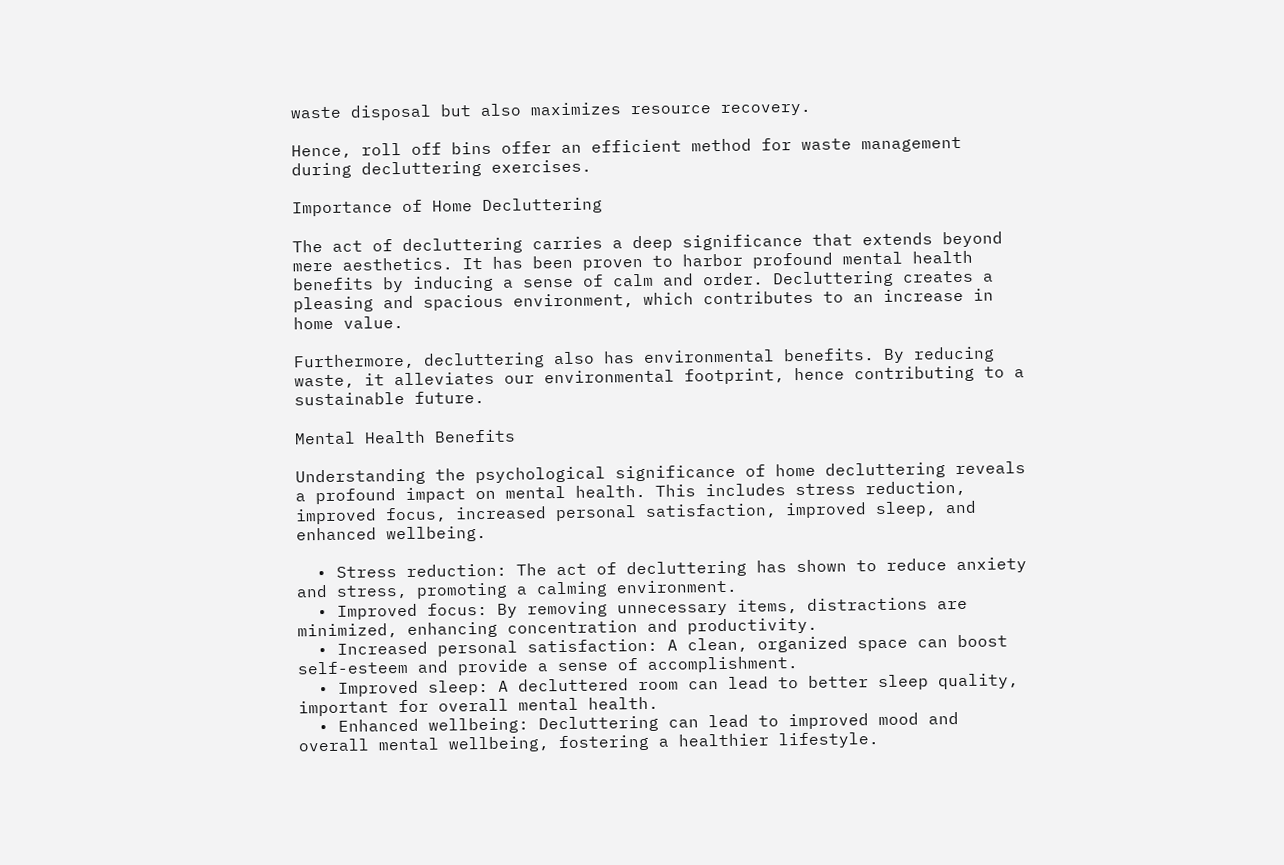waste disposal but also maximizes resource recovery.

Hence, roll off bins offer an efficient method for waste management during decluttering exercises.

Importance of Home Decluttering

The act of decluttering carries a deep significance that extends beyond mere aesthetics. It has been proven to harbor profound mental health benefits by inducing a sense of calm and order. Decluttering creates a pleasing and spacious environment, which contributes to an increase in home value.

Furthermore, decluttering also has environmental benefits. By reducing waste, it alleviates our environmental footprint, hence contributing to a sustainable future.

Mental Health Benefits

Understanding the psychological significance of home decluttering reveals a profound impact on mental health. This includes stress reduction, improved focus, increased personal satisfaction, improved sleep, and enhanced wellbeing.

  • Stress reduction: The act of decluttering has shown to reduce anxiety and stress, promoting a calming environment.
  • Improved focus: By removing unnecessary items, distractions are minimized, enhancing concentration and productivity.
  • Increased personal satisfaction: A clean, organized space can boost self-esteem and provide a sense of accomplishment.
  • Improved sleep: A decluttered room can lead to better sleep quality, important for overall mental health.
  • Enhanced wellbeing: Decluttering can lead to improved mood and overall mental wellbeing, fostering a healthier lifestyle.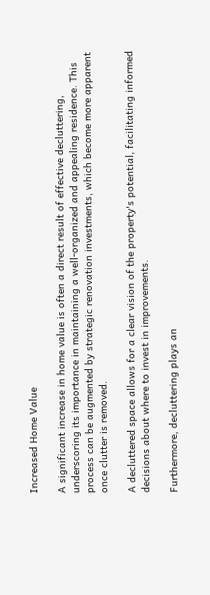Increased Home Value

A significant increase in home value is often a direct result of effective decluttering, underscoring its importance in maintaining a well-organized and appealing residence. This process can be augmented by strategic renovation investments, which become more apparent once clutter is removed.

A decluttered space allows for a clear vision of the property's potential, facilitating informed decisions about where to invest in improvements.

Furthermore, decluttering plays an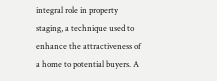integral role in property staging, a technique used to enhance the attractiveness of a home to potential buyers. A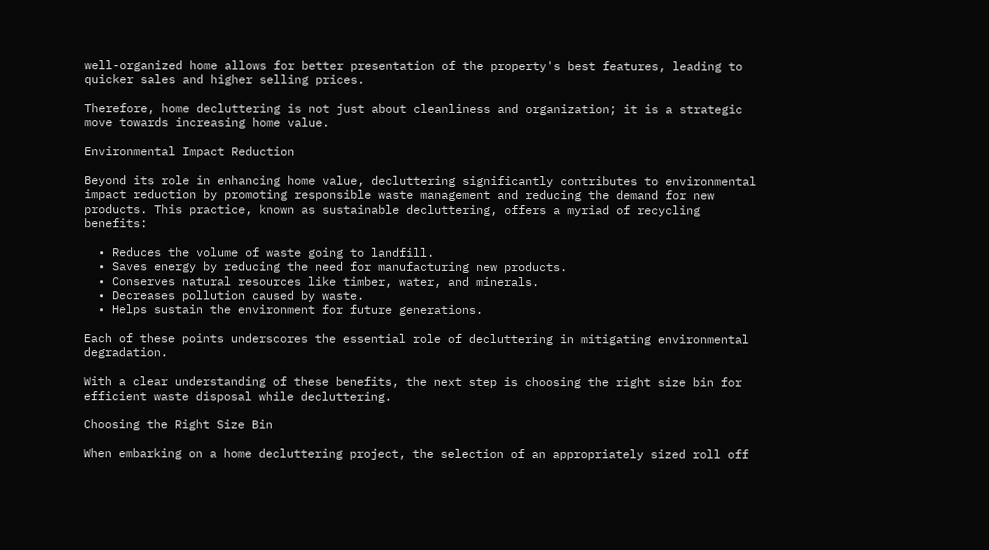well-organized home allows for better presentation of the property's best features, leading to quicker sales and higher selling prices.

Therefore, home decluttering is not just about cleanliness and organization; it is a strategic move towards increasing home value.

Environmental Impact Reduction

Beyond its role in enhancing home value, decluttering significantly contributes to environmental impact reduction by promoting responsible waste management and reducing the demand for new products. This practice, known as sustainable decluttering, offers a myriad of recycling benefits:

  • Reduces the volume of waste going to landfill.
  • Saves energy by reducing the need for manufacturing new products.
  • Conserves natural resources like timber, water, and minerals.
  • Decreases pollution caused by waste.
  • Helps sustain the environment for future generations.

Each of these points underscores the essential role of decluttering in mitigating environmental degradation.

With a clear understanding of these benefits, the next step is choosing the right size bin for efficient waste disposal while decluttering.

Choosing the Right Size Bin

When embarking on a home decluttering project, the selection of an appropriately sized roll off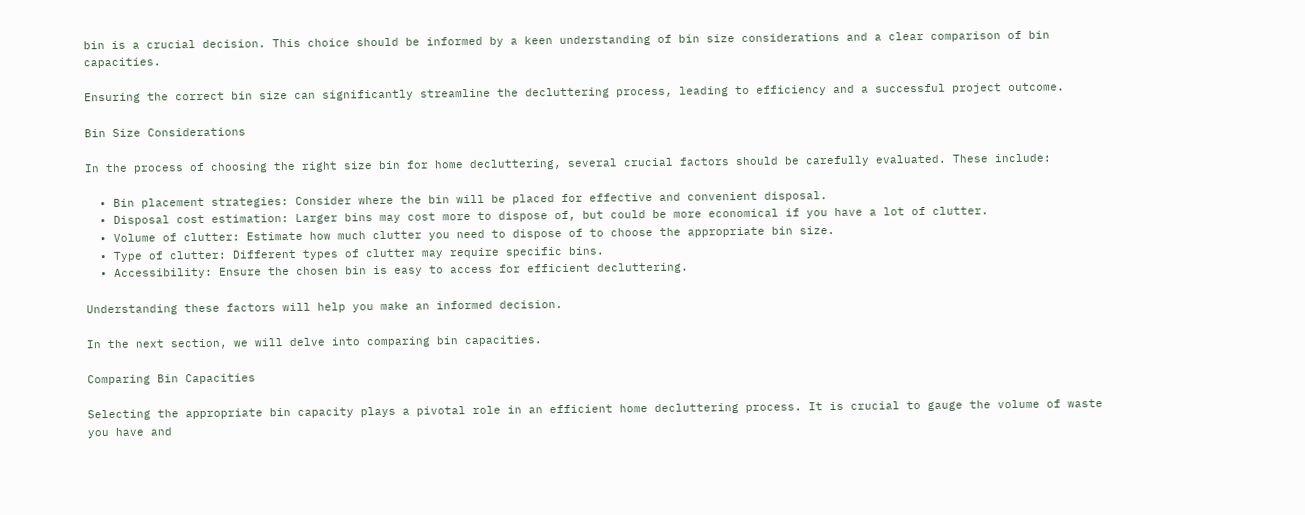bin is a crucial decision. This choice should be informed by a keen understanding of bin size considerations and a clear comparison of bin capacities.

Ensuring the correct bin size can significantly streamline the decluttering process, leading to efficiency and a successful project outcome.

Bin Size Considerations

In the process of choosing the right size bin for home decluttering, several crucial factors should be carefully evaluated. These include:

  • Bin placement strategies: Consider where the bin will be placed for effective and convenient disposal.
  • Disposal cost estimation: Larger bins may cost more to dispose of, but could be more economical if you have a lot of clutter.
  • Volume of clutter: Estimate how much clutter you need to dispose of to choose the appropriate bin size.
  • Type of clutter: Different types of clutter may require specific bins.
  • Accessibility: Ensure the chosen bin is easy to access for efficient decluttering.

Understanding these factors will help you make an informed decision.

In the next section, we will delve into comparing bin capacities.

Comparing Bin Capacities

Selecting the appropriate bin capacity plays a pivotal role in an efficient home decluttering process. It is crucial to gauge the volume of waste you have and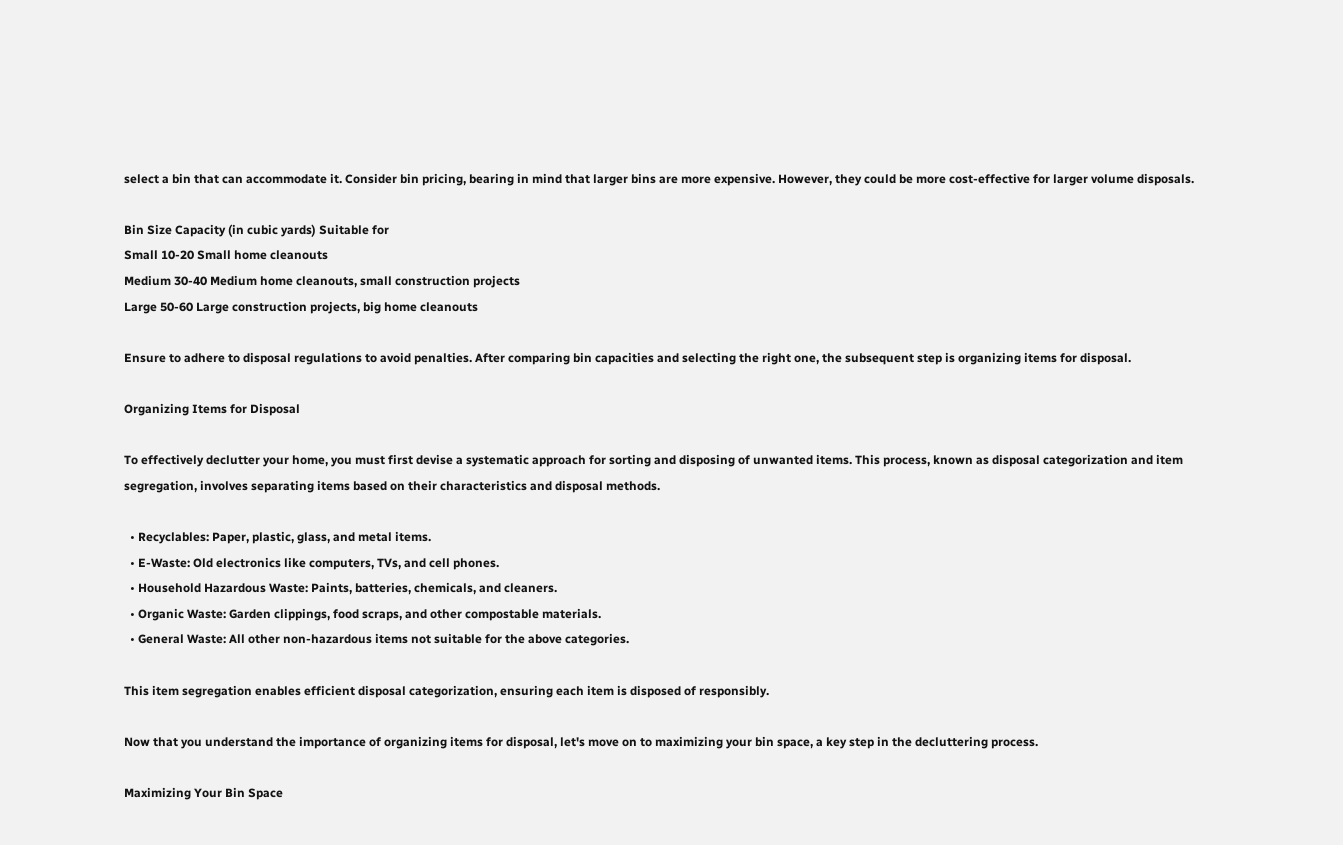select a bin that can accommodate it. Consider bin pricing, bearing in mind that larger bins are more expensive. However, they could be more cost-effective for larger volume disposals.

Bin Size Capacity (in cubic yards) Suitable for
Small 10-20 Small home cleanouts
Medium 30-40 Medium home cleanouts, small construction projects
Large 50-60 Large construction projects, big home cleanouts

Ensure to adhere to disposal regulations to avoid penalties. After comparing bin capacities and selecting the right one, the subsequent step is organizing items for disposal.

Organizing Items for Disposal

To effectively declutter your home, you must first devise a systematic approach for sorting and disposing of unwanted items. This process, known as disposal categorization and item segregation, involves separating items based on their characteristics and disposal methods.

  • Recyclables: Paper, plastic, glass, and metal items.
  • E-Waste: Old electronics like computers, TVs, and cell phones.
  • Household Hazardous Waste: Paints, batteries, chemicals, and cleaners.
  • Organic Waste: Garden clippings, food scraps, and other compostable materials.
  • General Waste: All other non-hazardous items not suitable for the above categories.

This item segregation enables efficient disposal categorization, ensuring each item is disposed of responsibly.

Now that you understand the importance of organizing items for disposal, let's move on to maximizing your bin space, a key step in the decluttering process.

Maximizing Your Bin Space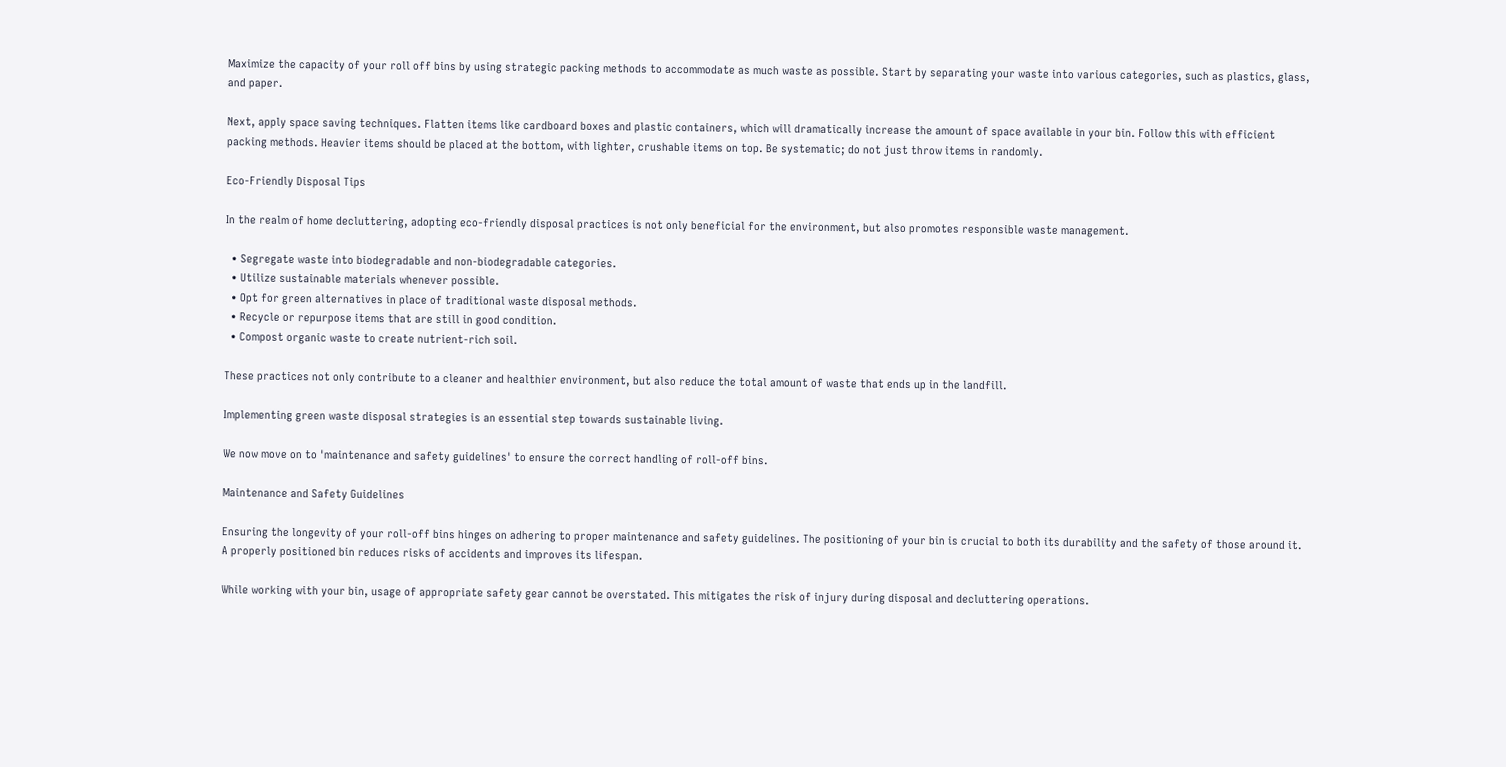Maximize the capacity of your roll off bins by using strategic packing methods to accommodate as much waste as possible. Start by separating your waste into various categories, such as plastics, glass, and paper.

Next, apply space saving techniques. Flatten items like cardboard boxes and plastic containers, which will dramatically increase the amount of space available in your bin. Follow this with efficient packing methods. Heavier items should be placed at the bottom, with lighter, crushable items on top. Be systematic; do not just throw items in randomly.

Eco-Friendly Disposal Tips

In the realm of home decluttering, adopting eco-friendly disposal practices is not only beneficial for the environment, but also promotes responsible waste management.

  • Segregate waste into biodegradable and non-biodegradable categories.
  • Utilize sustainable materials whenever possible.
  • Opt for green alternatives in place of traditional waste disposal methods.
  • Recycle or repurpose items that are still in good condition.
  • Compost organic waste to create nutrient-rich soil.

These practices not only contribute to a cleaner and healthier environment, but also reduce the total amount of waste that ends up in the landfill.

Implementing green waste disposal strategies is an essential step towards sustainable living.

We now move on to 'maintenance and safety guidelines' to ensure the correct handling of roll-off bins.

Maintenance and Safety Guidelines

Ensuring the longevity of your roll-off bins hinges on adhering to proper maintenance and safety guidelines. The positioning of your bin is crucial to both its durability and the safety of those around it. A properly positioned bin reduces risks of accidents and improves its lifespan.

While working with your bin, usage of appropriate safety gear cannot be overstated. This mitigates the risk of injury during disposal and decluttering operations.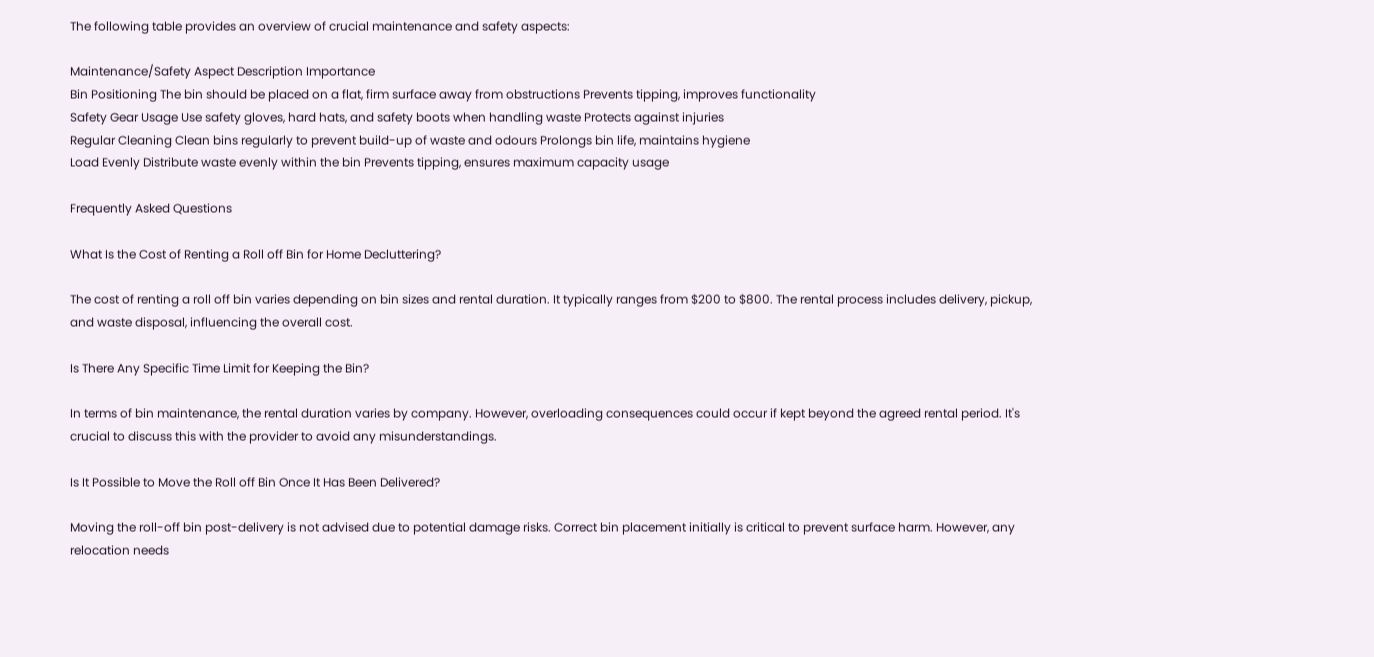The following table provides an overview of crucial maintenance and safety aspects:

Maintenance/Safety Aspect Description Importance
Bin Positioning The bin should be placed on a flat, firm surface away from obstructions Prevents tipping, improves functionality
Safety Gear Usage Use safety gloves, hard hats, and safety boots when handling waste Protects against injuries
Regular Cleaning Clean bins regularly to prevent build-up of waste and odours Prolongs bin life, maintains hygiene
Load Evenly Distribute waste evenly within the bin Prevents tipping, ensures maximum capacity usage

Frequently Asked Questions

What Is the Cost of Renting a Roll off Bin for Home Decluttering?

The cost of renting a roll off bin varies depending on bin sizes and rental duration. It typically ranges from $200 to $800. The rental process includes delivery, pickup, and waste disposal, influencing the overall cost.

Is There Any Specific Time Limit for Keeping the Bin?

In terms of bin maintenance, the rental duration varies by company. However, overloading consequences could occur if kept beyond the agreed rental period. It's crucial to discuss this with the provider to avoid any misunderstandings.

Is It Possible to Move the Roll off Bin Once It Has Been Delivered?

Moving the roll-off bin post-delivery is not advised due to potential damage risks. Correct bin placement initially is critical to prevent surface harm. However, any relocation needs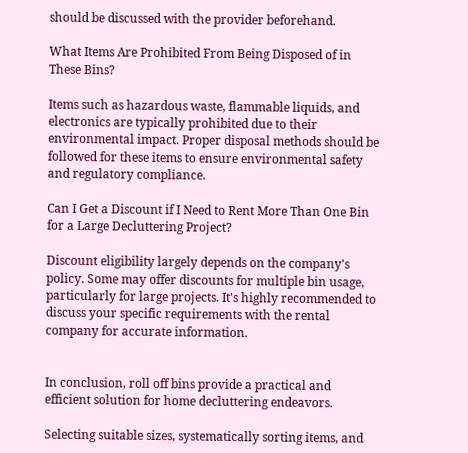should be discussed with the provider beforehand.

What Items Are Prohibited From Being Disposed of in These Bins?

Items such as hazardous waste, flammable liquids, and electronics are typically prohibited due to their environmental impact. Proper disposal methods should be followed for these items to ensure environmental safety and regulatory compliance.

Can I Get a Discount if I Need to Rent More Than One Bin for a Large Decluttering Project?

Discount eligibility largely depends on the company's policy. Some may offer discounts for multiple bin usage, particularly for large projects. It's highly recommended to discuss your specific requirements with the rental company for accurate information.


In conclusion, roll off bins provide a practical and efficient solution for home decluttering endeavors.

Selecting suitable sizes, systematically sorting items, and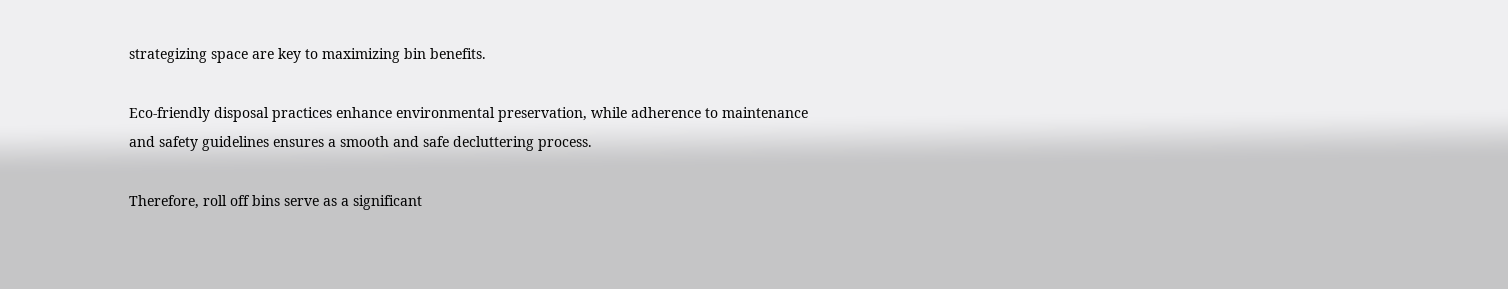strategizing space are key to maximizing bin benefits.

Eco-friendly disposal practices enhance environmental preservation, while adherence to maintenance and safety guidelines ensures a smooth and safe decluttering process.

Therefore, roll off bins serve as a significant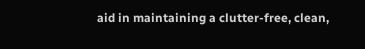aid in maintaining a clutter-free, clean,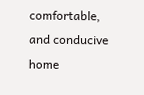comfortable, and conducive home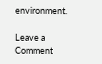environment.

Leave a Comment